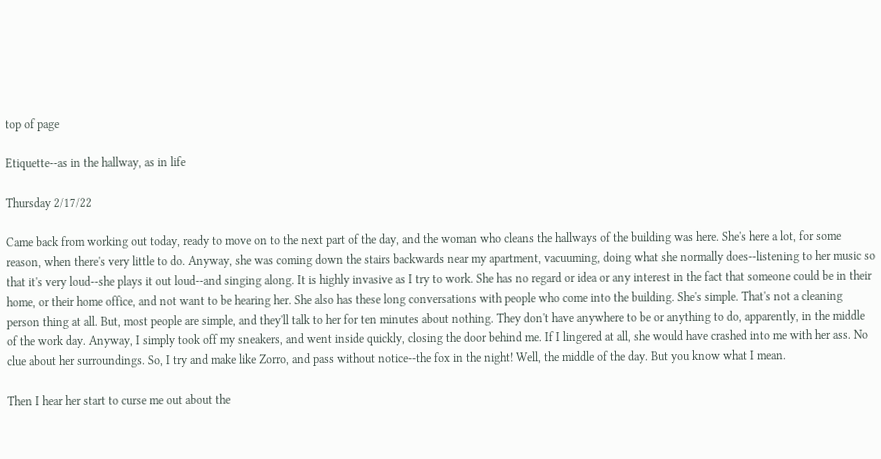top of page

Etiquette--as in the hallway, as in life

Thursday 2/17/22

Came back from working out today, ready to move on to the next part of the day, and the woman who cleans the hallways of the building was here. She's here a lot, for some reason, when there's very little to do. Anyway, she was coming down the stairs backwards near my apartment, vacuuming, doing what she normally does--listening to her music so that it's very loud--she plays it out loud--and singing along. It is highly invasive as I try to work. She has no regard or idea or any interest in the fact that someone could be in their home, or their home office, and not want to be hearing her. She also has these long conversations with people who come into the building. She's simple. That's not a cleaning person thing at all. But, most people are simple, and they'll talk to her for ten minutes about nothing. They don't have anywhere to be or anything to do, apparently, in the middle of the work day. Anyway, I simply took off my sneakers, and went inside quickly, closing the door behind me. If I lingered at all, she would have crashed into me with her ass. No clue about her surroundings. So, I try and make like Zorro, and pass without notice--the fox in the night! Well, the middle of the day. But you know what I mean.

Then I hear her start to curse me out about the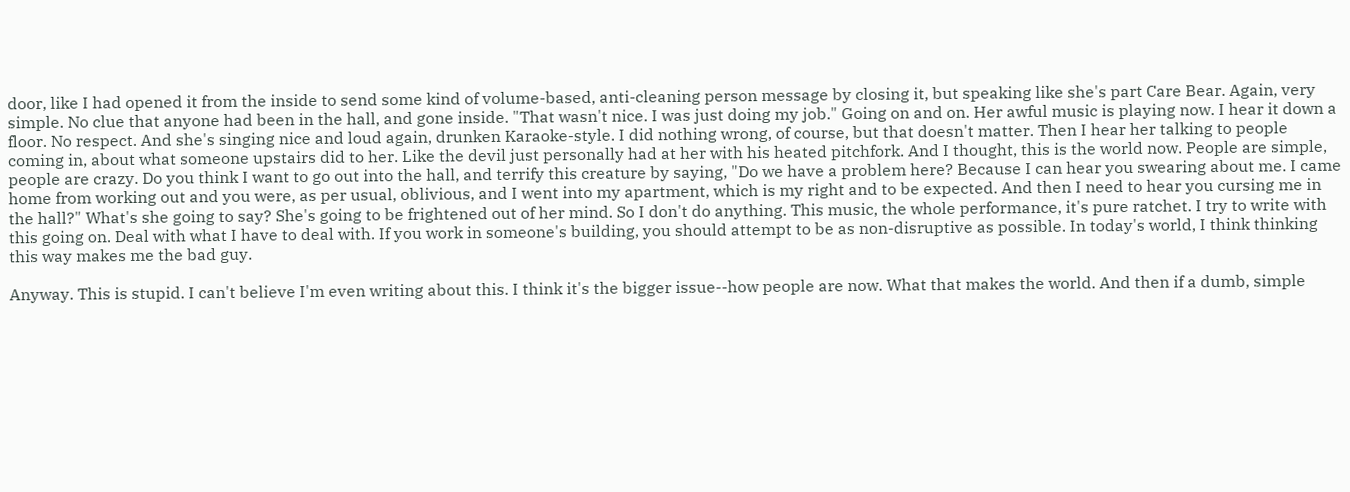door, like I had opened it from the inside to send some kind of volume-based, anti-cleaning person message by closing it, but speaking like she's part Care Bear. Again, very simple. No clue that anyone had been in the hall, and gone inside. "That wasn't nice. I was just doing my job." Going on and on. Her awful music is playing now. I hear it down a floor. No respect. And she's singing nice and loud again, drunken Karaoke-style. I did nothing wrong, of course, but that doesn't matter. Then I hear her talking to people coming in, about what someone upstairs did to her. Like the devil just personally had at her with his heated pitchfork. And I thought, this is the world now. People are simple, people are crazy. Do you think I want to go out into the hall, and terrify this creature by saying, "Do we have a problem here? Because I can hear you swearing about me. I came home from working out and you were, as per usual, oblivious, and I went into my apartment, which is my right and to be expected. And then I need to hear you cursing me in the hall?" What's she going to say? She's going to be frightened out of her mind. So I don't do anything. This music, the whole performance, it's pure ratchet. I try to write with this going on. Deal with what I have to deal with. If you work in someone's building, you should attempt to be as non-disruptive as possible. In today's world, I think thinking this way makes me the bad guy.

Anyway. This is stupid. I can't believe I'm even writing about this. I think it's the bigger issue--how people are now. What that makes the world. And then if a dumb, simple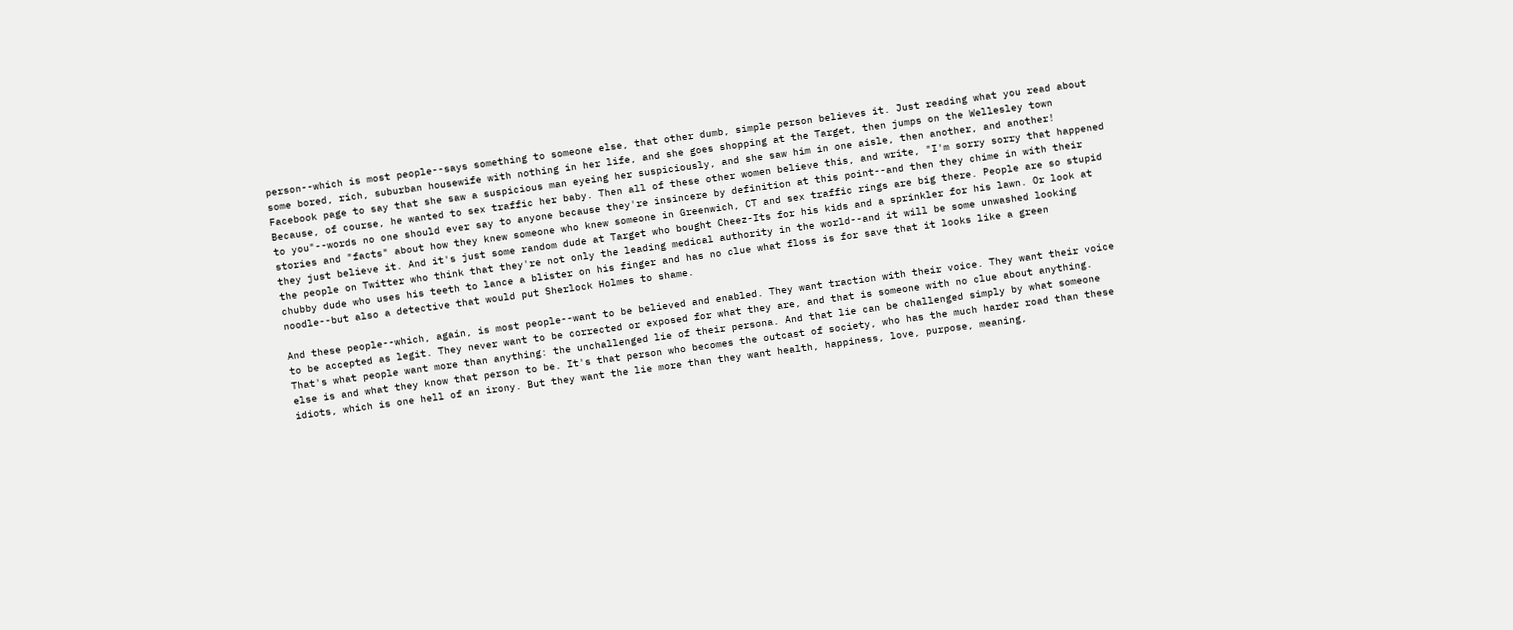person--which is most people--says something to someone else, that other dumb, simple person believes it. Just reading what you read about some bored, rich, suburban housewife with nothing in her life, and she goes shopping at the Target, then jumps on the Wellesley town Facebook page to say that she saw a suspicious man eyeing her suspiciously, and she saw him in one aisle, then another, and another! Because, of course, he wanted to sex traffic her baby. Then all of these other women believe this, and write, "I'm sorry sorry that happened to you"--words no one should ever say to anyone because they're insincere by definition at this point--and then they chime in with their stories and "facts" about how they knew someone who knew someone in Greenwich, CT and sex traffic rings are big there. People are so stupid they just believe it. And it's just some random dude at Target who bought Cheez-Its for his kids and a sprinkler for his lawn. Or look at the people on Twitter who think that they're not only the leading medical authority in the world--and it will be some unwashed looking chubby dude who uses his teeth to lance a blister on his finger and has no clue what floss is for save that it looks like a green noodle--but also a detective that would put Sherlock Holmes to shame.

And these people--which, again, is most people--want to be believed and enabled. They want traction with their voice. They want their voice to be accepted as legit. They never want to be corrected or exposed for what they are, and that is someone with no clue about anything. That's what people want more than anything: the unchallenged lie of their persona. And that lie can be challenged simply by what someone else is and what they know that person to be. It's that person who becomes the outcast of society, who has the much harder road than these idiots, which is one hell of an irony. But they want the lie more than they want health, happiness, love, purpose, meaning,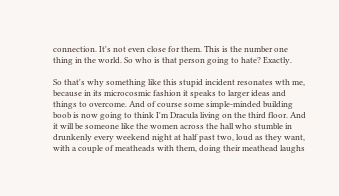connection. It's not even close for them. This is the number one thing in the world. So who is that person going to hate? Exactly.

So that's why something like this stupid incident resonates wth me, because in its microcosmic fashion it speaks to larger ideas and things to overcome. And of course some simple-minded building boob is now going to think I'm Dracula living on the third floor. And it will be someone like the women across the hall who stumble in drunkenly every weekend night at half past two, loud as they want, with a couple of meatheads with them, doing their meathead laughs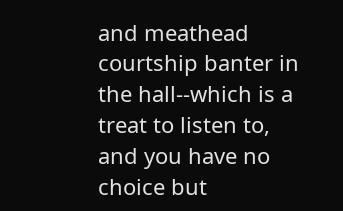and meathead courtship banter in the hall--which is a treat to listen to, and you have no choice but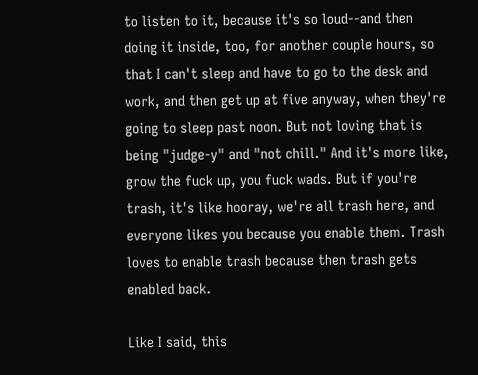to listen to it, because it's so loud--and then doing it inside, too, for another couple hours, so that I can't sleep and have to go to the desk and work, and then get up at five anyway, when they're going to sleep past noon. But not loving that is being "judge-y" and "not chill." And it's more like, grow the fuck up, you fuck wads. But if you're trash, it's like hooray, we're all trash here, and everyone likes you because you enable them. Trash loves to enable trash because then trash gets enabled back.

Like I said, this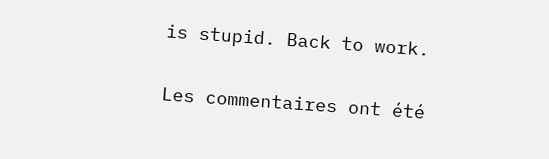is stupid. Back to work.


Les commentaires ont été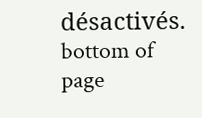désactivés.
bottom of page